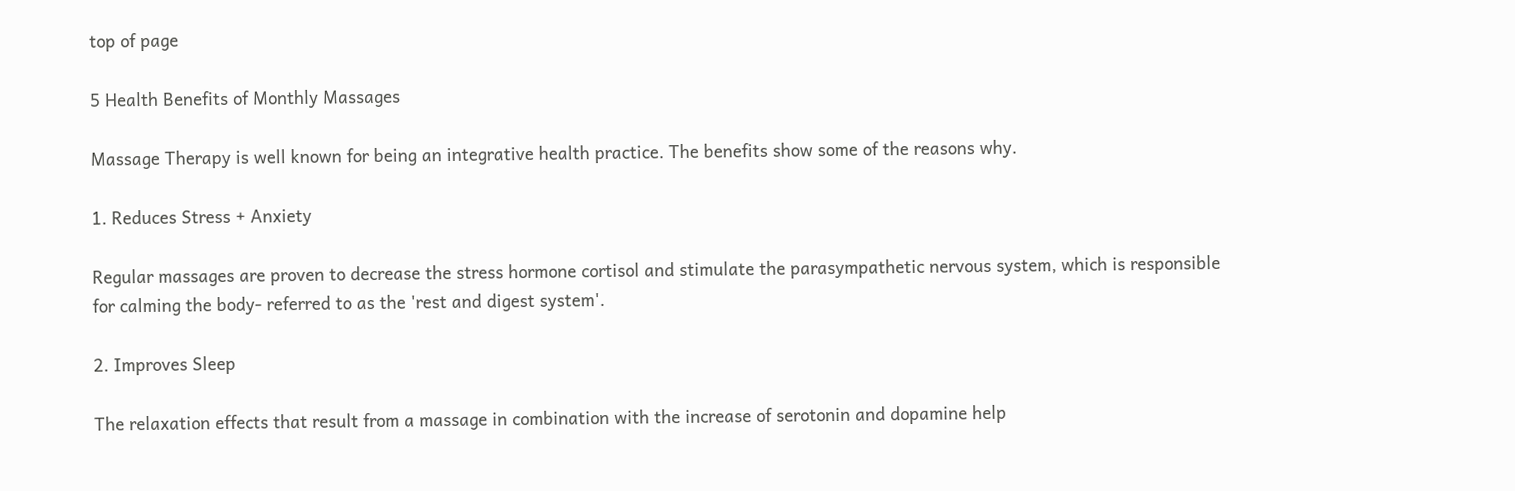top of page

5 Health Benefits of Monthly Massages

Massage Therapy is well known for being an integrative health practice. The benefits show some of the reasons why.

1. Reduces Stress + Anxiety

Regular massages are proven to decrease the stress hormone cortisol and stimulate the parasympathetic nervous system, which is responsible for calming the body- referred to as the 'rest and digest system'.

2. Improves Sleep

The relaxation effects that result from a massage in combination with the increase of serotonin and dopamine help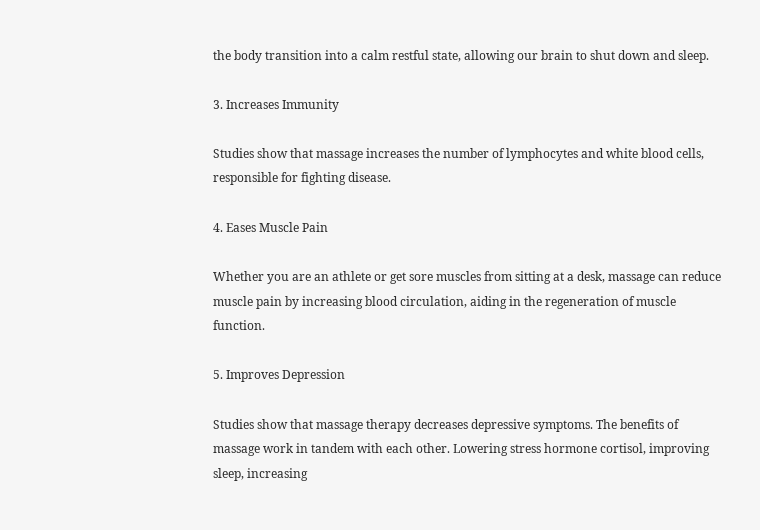the body transition into a calm restful state, allowing our brain to shut down and sleep.

3. Increases Immunity

Studies show that massage increases the number of lymphocytes and white blood cells, responsible for fighting disease.

4. Eases Muscle Pain

Whether you are an athlete or get sore muscles from sitting at a desk, massage can reduce muscle pain by increasing blood circulation, aiding in the regeneration of muscle function.

5. Improves Depression

Studies show that massage therapy decreases depressive symptoms. The benefits of massage work in tandem with each other. Lowering stress hormone cortisol, improving sleep, increasing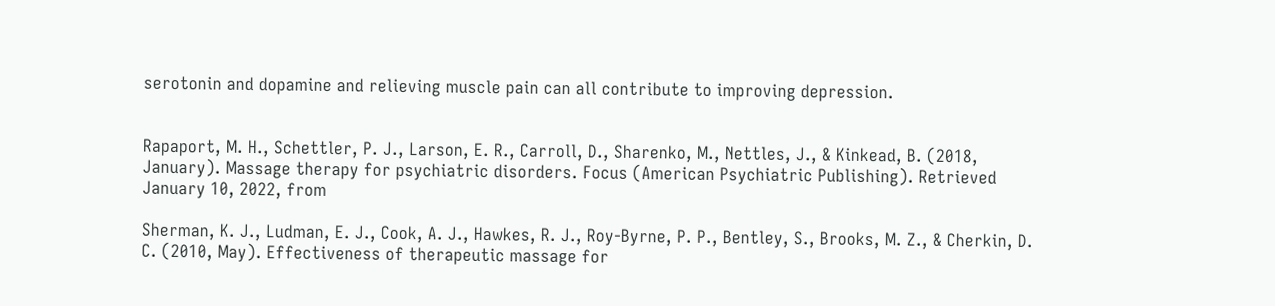serotonin and dopamine and relieving muscle pain can all contribute to improving depression.


Rapaport, M. H., Schettler, P. J., Larson, E. R., Carroll, D., Sharenko, M., Nettles, J., & Kinkead, B. (2018, January). Massage therapy for psychiatric disorders. Focus (American Psychiatric Publishing). Retrieved January 10, 2022, from

Sherman, K. J., Ludman, E. J., Cook, A. J., Hawkes, R. J., Roy-Byrne, P. P., Bentley, S., Brooks, M. Z., & Cherkin, D. C. (2010, May). Effectiveness of therapeutic massage for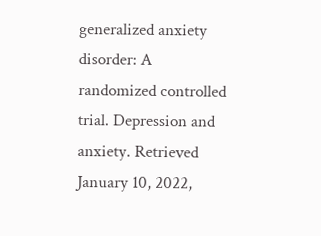generalized anxiety disorder: A randomized controlled trial. Depression and anxiety. Retrieved January 10, 2022,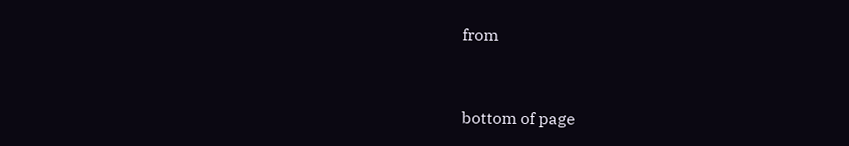from



bottom of page